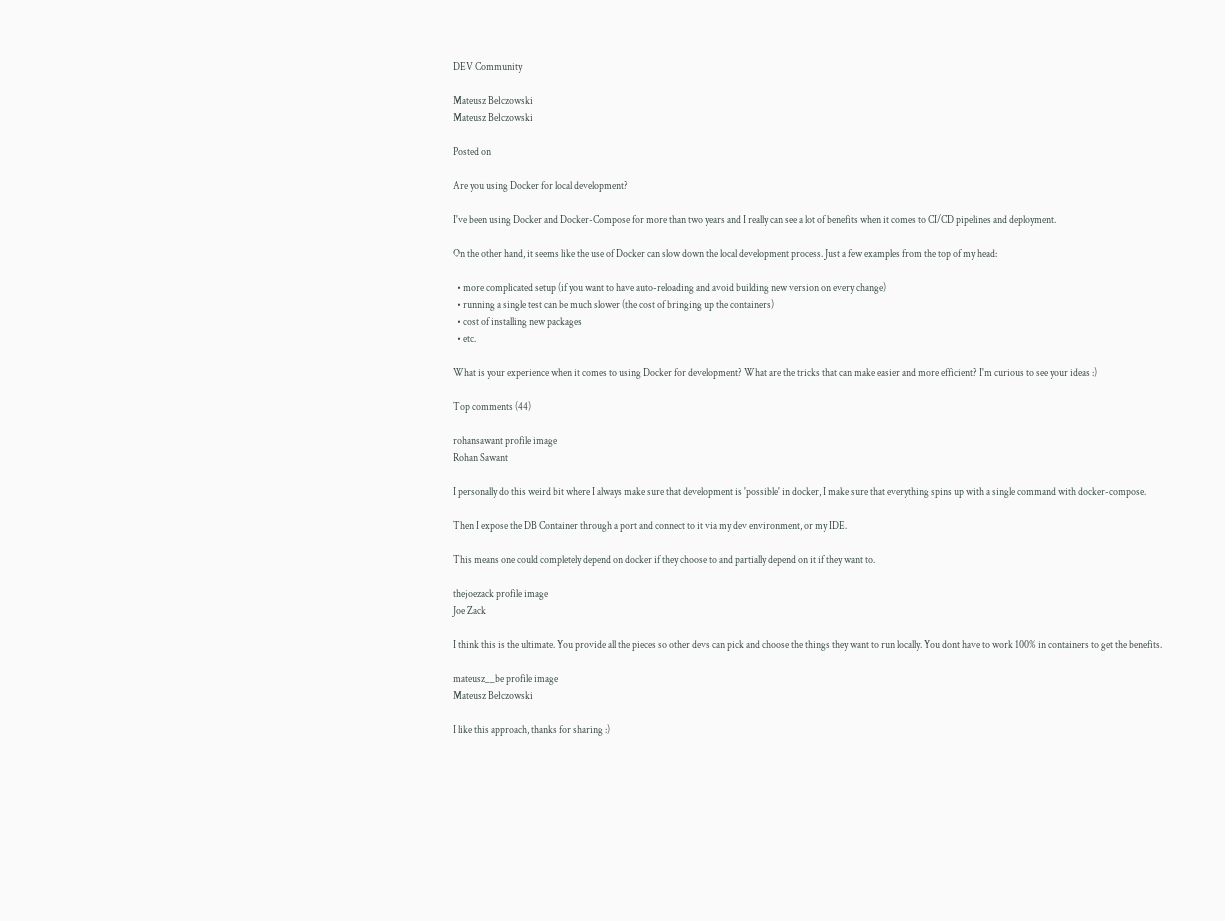DEV Community

Mateusz Bełczowski
Mateusz Bełczowski

Posted on

Are you using Docker for local development?

I've been using Docker and Docker-Compose for more than two years and I really can see a lot of benefits when it comes to CI/CD pipelines and deployment.

On the other hand, it seems like the use of Docker can slow down the local development process. Just a few examples from the top of my head:

  • more complicated setup (if you want to have auto-reloading and avoid building new version on every change)
  • running a single test can be much slower (the cost of bringing up the containers)
  • cost of installing new packages
  • etc.

What is your experience when it comes to using Docker for development? What are the tricks that can make easier and more efficient? I'm curious to see your ideas :)

Top comments (44)

rohansawant profile image
Rohan Sawant

I personally do this weird bit where I always make sure that development is 'possible' in docker, I make sure that everything spins up with a single command with docker-compose.

Then I expose the DB Container through a port and connect to it via my dev environment, or my IDE.

This means one could completely depend on docker if they choose to and partially depend on it if they want to.

thejoezack profile image
Joe Zack

I think this is the ultimate. You provide all the pieces so other devs can pick and choose the things they want to run locally. You dont have to work 100% in containers to get the benefits.

mateusz__be profile image
Mateusz Bełczowski

I like this approach, thanks for sharing :)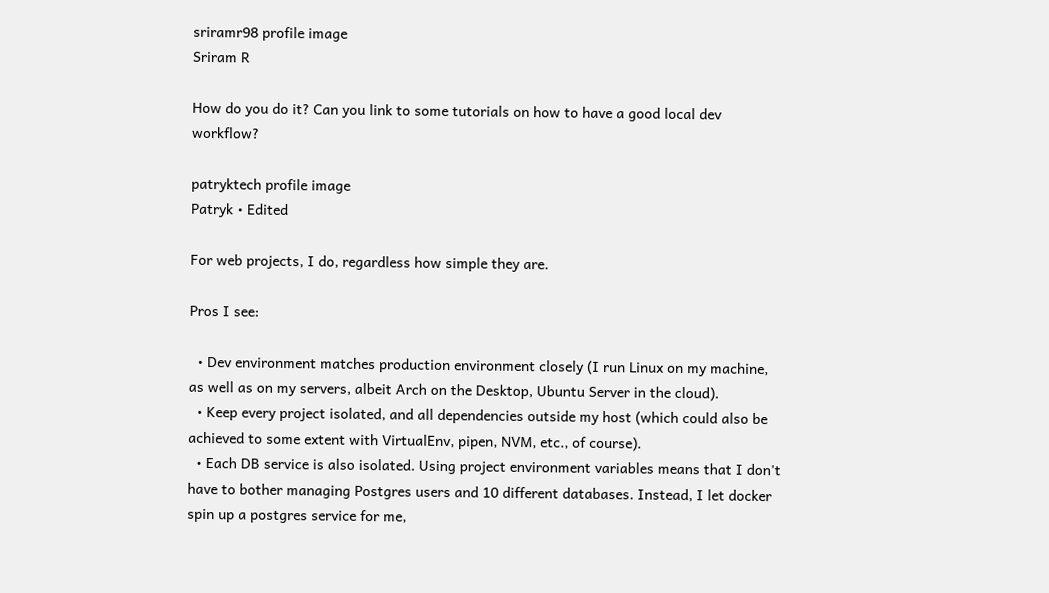sriramr98 profile image
Sriram R

How do you do it? Can you link to some tutorials on how to have a good local dev workflow?

patryktech profile image
Patryk • Edited

For web projects, I do, regardless how simple they are.

Pros I see:

  • Dev environment matches production environment closely (I run Linux on my machine, as well as on my servers, albeit Arch on the Desktop, Ubuntu Server in the cloud).
  • Keep every project isolated, and all dependencies outside my host (which could also be achieved to some extent with VirtualEnv, pipen, NVM, etc., of course).
  • Each DB service is also isolated. Using project environment variables means that I don't have to bother managing Postgres users and 10 different databases. Instead, I let docker spin up a postgres service for me,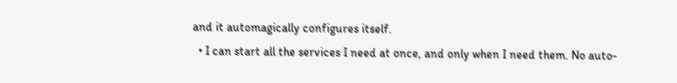and it automagically configures itself.
  • I can start all the services I need at once, and only when I need them. No auto-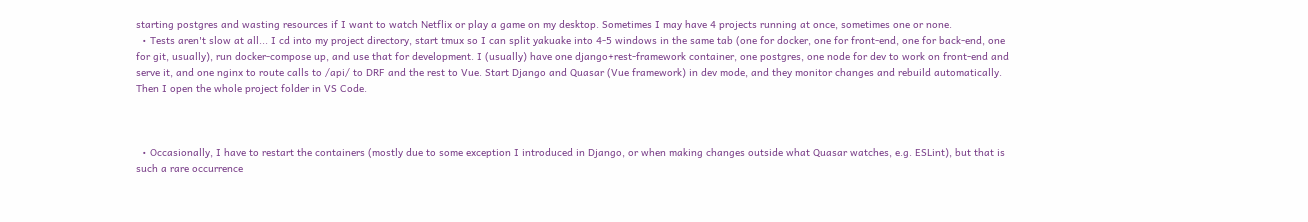starting postgres and wasting resources if I want to watch Netflix or play a game on my desktop. Sometimes I may have 4 projects running at once, sometimes one or none.
  • Tests aren't slow at all... I cd into my project directory, start tmux so I can split yakuake into 4-5 windows in the same tab (one for docker, one for front-end, one for back-end, one for git, usually), run docker-compose up, and use that for development. I (usually) have one django+rest-framework container, one postgres, one node for dev to work on front-end and serve it, and one nginx to route calls to /api/ to DRF and the rest to Vue. Start Django and Quasar (Vue framework) in dev mode, and they monitor changes and rebuild automatically. Then I open the whole project folder in VS Code.



  • Occasionally, I have to restart the containers (mostly due to some exception I introduced in Django, or when making changes outside what Quasar watches, e.g. ESLint), but that is such a rare occurrence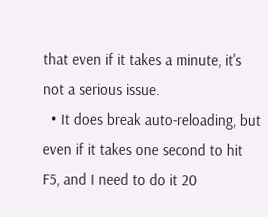that even if it takes a minute, it's not a serious issue.
  • It does break auto-reloading, but even if it takes one second to hit F5, and I need to do it 20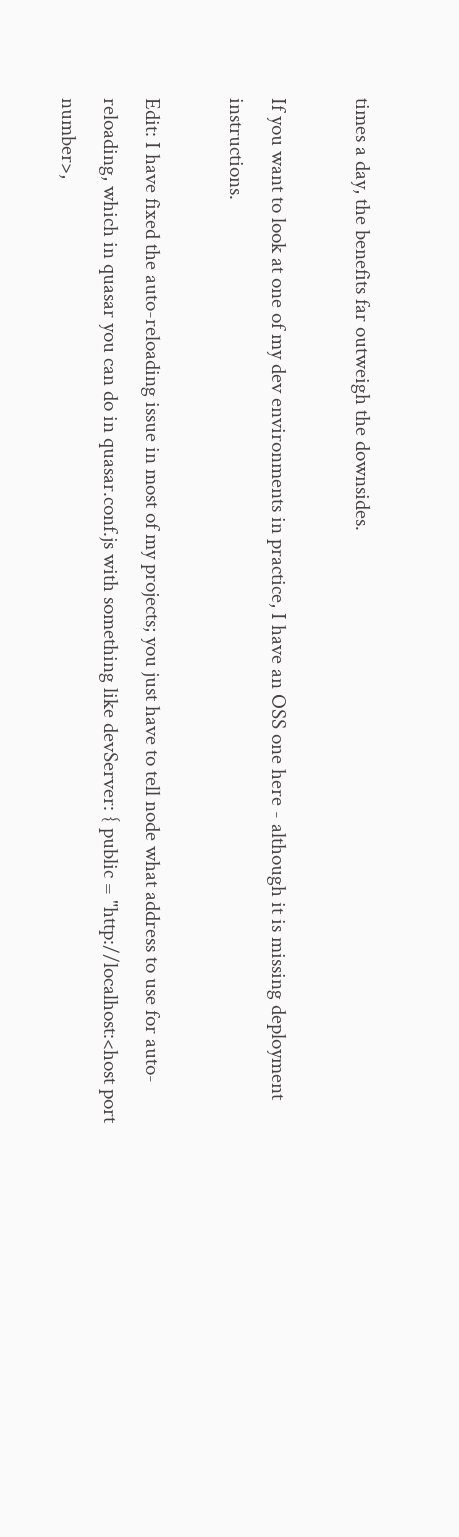times a day, the benefits far outweigh the downsides.

If you want to look at one of my dev environments in practice, I have an OSS one here - although it is missing deployment instructions.

Edit: I have fixed the auto-reloading issue in most of my projects; you just have to tell node what address to use for auto-reloading, which in quasar you can do in quasar.conf.js with something like devServer: { public = "http://localhost:<host port number>,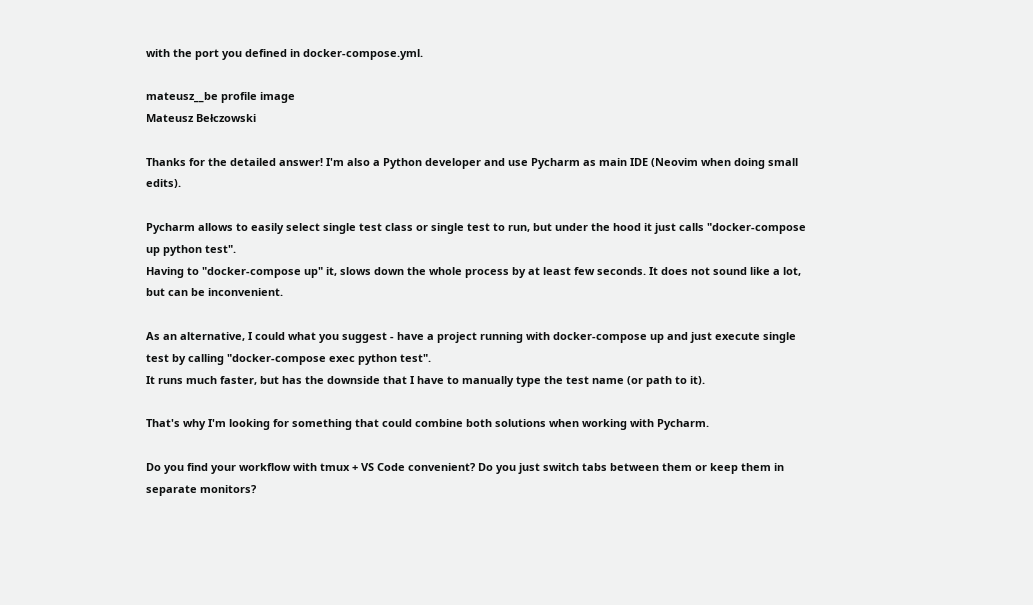with the port you defined in docker-compose.yml.

mateusz__be profile image
Mateusz Bełczowski

Thanks for the detailed answer! I'm also a Python developer and use Pycharm as main IDE (Neovim when doing small edits).

Pycharm allows to easily select single test class or single test to run, but under the hood it just calls "docker-compose up python test".
Having to "docker-compose up" it, slows down the whole process by at least few seconds. It does not sound like a lot, but can be inconvenient.

As an alternative, I could what you suggest - have a project running with docker-compose up and just execute single test by calling "docker-compose exec python test".
It runs much faster, but has the downside that I have to manually type the test name (or path to it).

That's why I'm looking for something that could combine both solutions when working with Pycharm.

Do you find your workflow with tmux + VS Code convenient? Do you just switch tabs between them or keep them in separate monitors?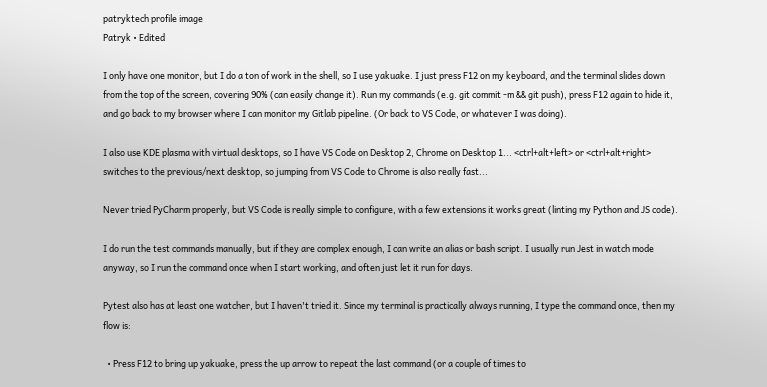patryktech profile image
Patryk • Edited

I only have one monitor, but I do a ton of work in the shell, so I use yakuake. I just press F12 on my keyboard, and the terminal slides down from the top of the screen, covering 90% (can easily change it). Run my commands (e.g. git commit -m && git push), press F12 again to hide it, and go back to my browser where I can monitor my Gitlab pipeline. (Or back to VS Code, or whatever I was doing).

I also use KDE plasma with virtual desktops, so I have VS Code on Desktop 2, Chrome on Desktop 1... <ctrl+alt+left> or <ctrl+alt+right> switches to the previous/next desktop, so jumping from VS Code to Chrome is also really fast...

Never tried PyCharm properly, but VS Code is really simple to configure, with a few extensions it works great (linting my Python and JS code).

I do run the test commands manually, but if they are complex enough, I can write an alias or bash script. I usually run Jest in watch mode anyway, so I run the command once when I start working, and often just let it run for days.

Pytest also has at least one watcher, but I haven't tried it. Since my terminal is practically always running, I type the command once, then my flow is:

  • Press F12 to bring up yakuake, press the up arrow to repeat the last command (or a couple of times to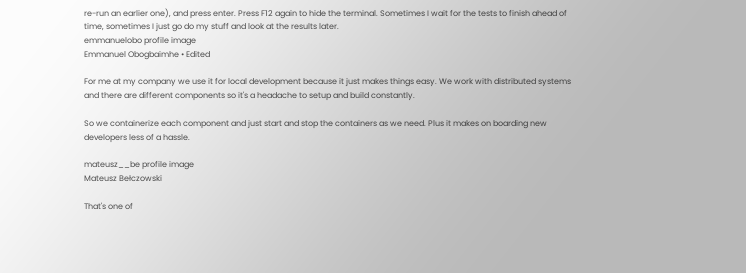re-run an earlier one), and press enter. Press F12 again to hide the terminal. Sometimes I wait for the tests to finish ahead of time, sometimes I just go do my stuff and look at the results later.
emmanuelobo profile image
Emmanuel Obogbaimhe • Edited

For me at my company we use it for local development because it just makes things easy. We work with distributed systems and there are different components so it's a headache to setup and build constantly.

So we containerize each component and just start and stop the containers as we need. Plus it makes on boarding new developers less of a hassle.

mateusz__be profile image
Mateusz Bełczowski

That's one of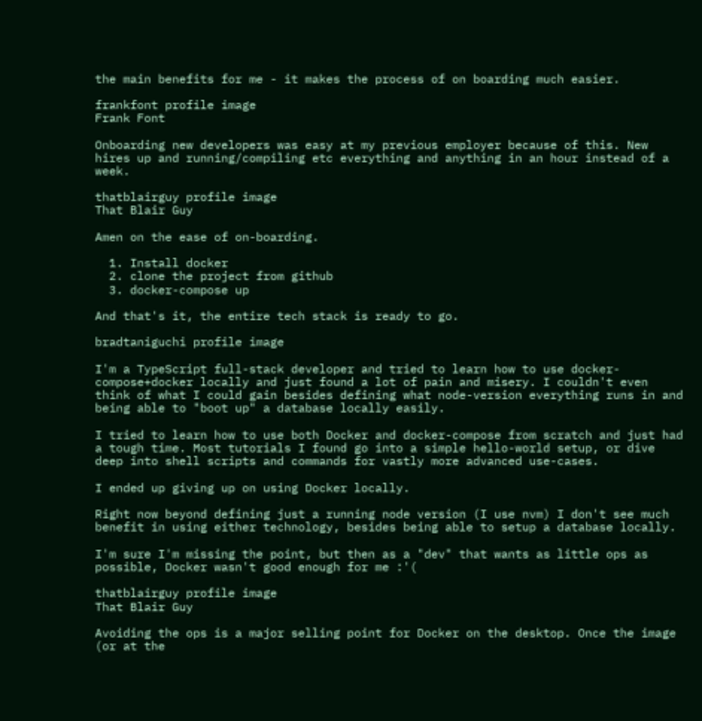the main benefits for me - it makes the process of on boarding much easier.

frankfont profile image
Frank Font

Onboarding new developers was easy at my previous employer because of this. New hires up and running/compiling etc everything and anything in an hour instead of a week.

thatblairguy profile image
That Blair Guy

Amen on the ease of on-boarding.

  1. Install docker
  2. clone the project from github
  3. docker-compose up

And that's it, the entire tech stack is ready to go.

bradtaniguchi profile image

I'm a TypeScript full-stack developer and tried to learn how to use docker-compose+docker locally and just found a lot of pain and misery. I couldn't even think of what I could gain besides defining what node-version everything runs in and being able to "boot up" a database locally easily.

I tried to learn how to use both Docker and docker-compose from scratch and just had a tough time. Most tutorials I found go into a simple hello-world setup, or dive deep into shell scripts and commands for vastly more advanced use-cases.

I ended up giving up on using Docker locally.

Right now beyond defining just a running node version (I use nvm) I don't see much benefit in using either technology, besides being able to setup a database locally.

I'm sure I'm missing the point, but then as a "dev" that wants as little ops as possible, Docker wasn't good enough for me :'(

thatblairguy profile image
That Blair Guy

Avoiding the ops is a major selling point for Docker on the desktop. Once the image (or at the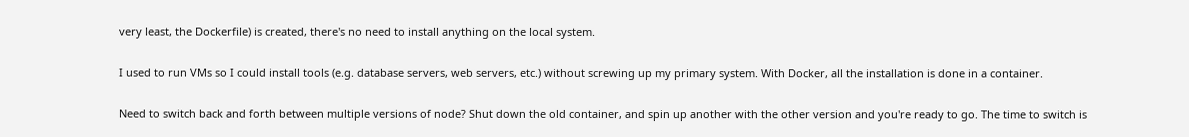very least, the Dockerfile) is created, there's no need to install anything on the local system.

I used to run VMs so I could install tools (e.g. database servers, web servers, etc.) without screwing up my primary system. With Docker, all the installation is done in a container.

Need to switch back and forth between multiple versions of node? Shut down the old container, and spin up another with the other version and you're ready to go. The time to switch is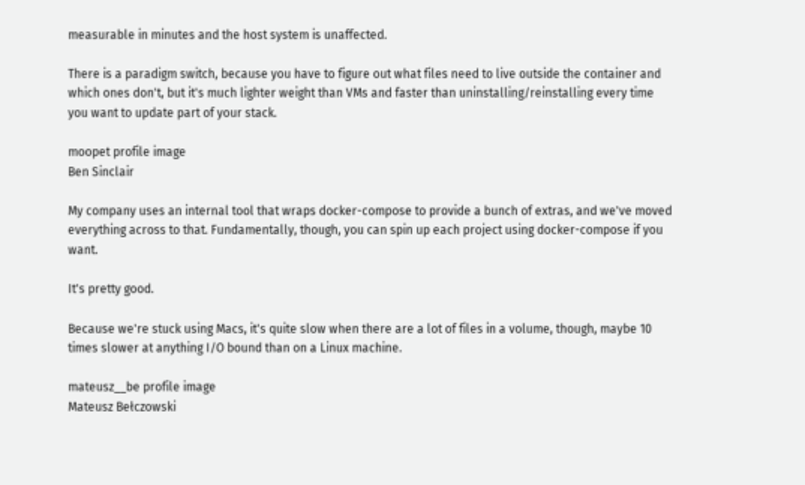measurable in minutes and the host system is unaffected.

There is a paradigm switch, because you have to figure out what files need to live outside the container and which ones don't, but it's much lighter weight than VMs and faster than uninstalling/reinstalling every time you want to update part of your stack.

moopet profile image
Ben Sinclair

My company uses an internal tool that wraps docker-compose to provide a bunch of extras, and we've moved everything across to that. Fundamentally, though, you can spin up each project using docker-compose if you want.

It's pretty good.

Because we're stuck using Macs, it's quite slow when there are a lot of files in a volume, though, maybe 10 times slower at anything I/O bound than on a Linux machine.

mateusz__be profile image
Mateusz Bełczowski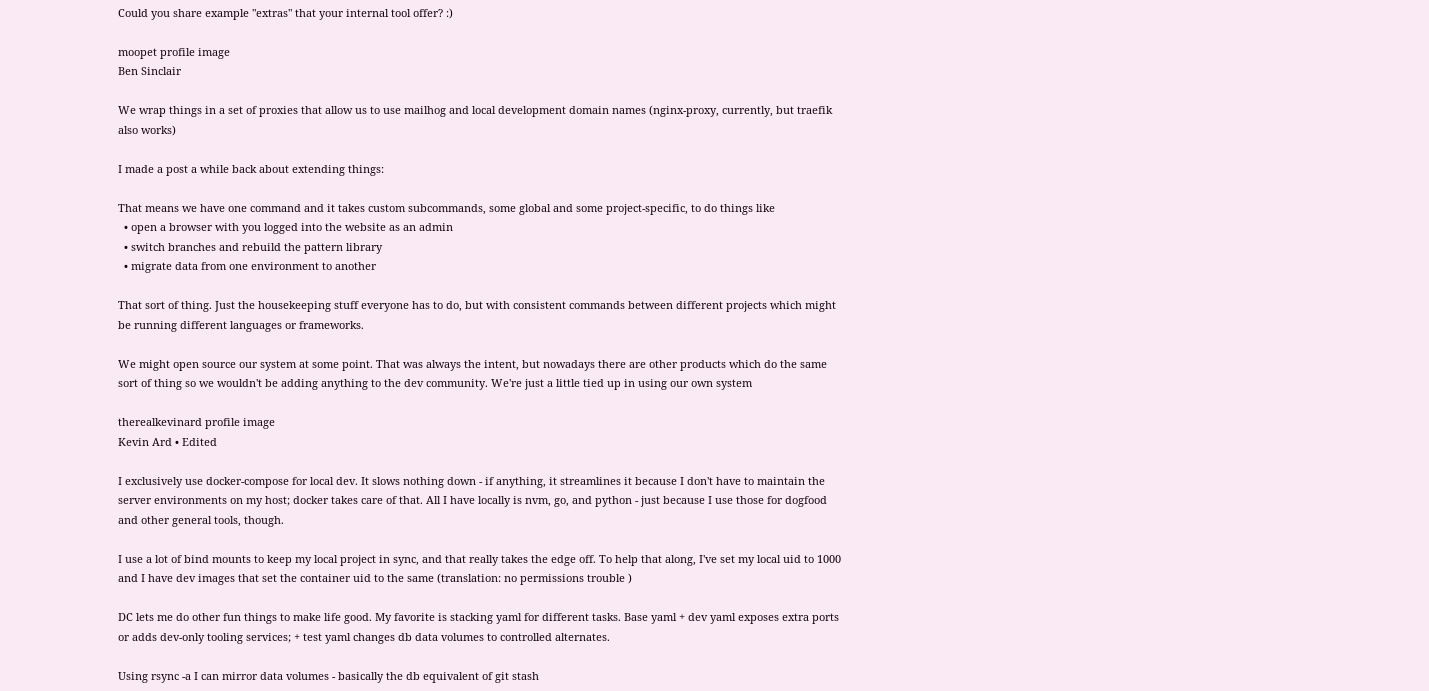Could you share example "extras" that your internal tool offer? :)

moopet profile image
Ben Sinclair

We wrap things in a set of proxies that allow us to use mailhog and local development domain names (nginx-proxy, currently, but traefik also works)

I made a post a while back about extending things:

That means we have one command and it takes custom subcommands, some global and some project-specific, to do things like
  • open a browser with you logged into the website as an admin
  • switch branches and rebuild the pattern library
  • migrate data from one environment to another

That sort of thing. Just the housekeeping stuff everyone has to do, but with consistent commands between different projects which might be running different languages or frameworks.

We might open source our system at some point. That was always the intent, but nowadays there are other products which do the same sort of thing so we wouldn't be adding anything to the dev community. We're just a little tied up in using our own system

therealkevinard profile image
Kevin Ard • Edited

I exclusively use docker-compose for local dev. It slows nothing down - if anything, it streamlines it because I don't have to maintain the server environments on my host; docker takes care of that. All I have locally is nvm, go, and python - just because I use those for dogfood and other general tools, though.

I use a lot of bind mounts to keep my local project in sync, and that really takes the edge off. To help that along, I've set my local uid to 1000 and I have dev images that set the container uid to the same (translation: no permissions trouble )

DC lets me do other fun things to make life good. My favorite is stacking yaml for different tasks. Base yaml + dev yaml exposes extra ports or adds dev-only tooling services; + test yaml changes db data volumes to controlled alternates.

Using rsync -a I can mirror data volumes - basically the db equivalent of git stash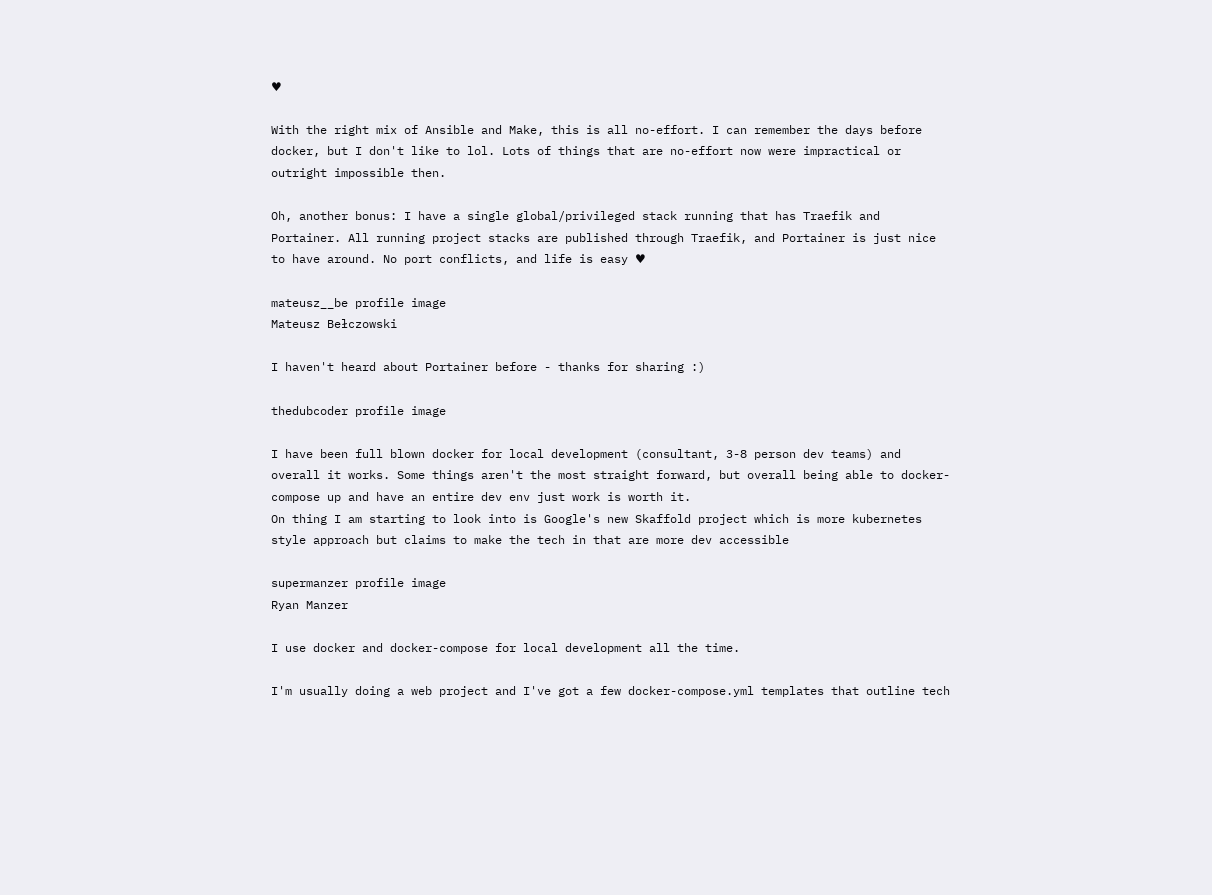♥

With the right mix of Ansible and Make, this is all no-effort. I can remember the days before docker, but I don't like to lol. Lots of things that are no-effort now were impractical or outright impossible then.

Oh, another bonus: I have a single global/privileged stack running that has Traefik and Portainer. All running project stacks are published through Traefik, and Portainer is just nice to have around. No port conflicts, and life is easy ♥

mateusz__be profile image
Mateusz Bełczowski

I haven't heard about Portainer before - thanks for sharing :)

thedubcoder profile image

I have been full blown docker for local development (consultant, 3-8 person dev teams) and overall it works. Some things aren't the most straight forward, but overall being able to docker-compose up and have an entire dev env just work is worth it.
On thing I am starting to look into is Google's new Skaffold project which is more kubernetes style approach but claims to make the tech in that are more dev accessible

supermanzer profile image
Ryan Manzer

I use docker and docker-compose for local development all the time.

I'm usually doing a web project and I've got a few docker-compose.yml templates that outline tech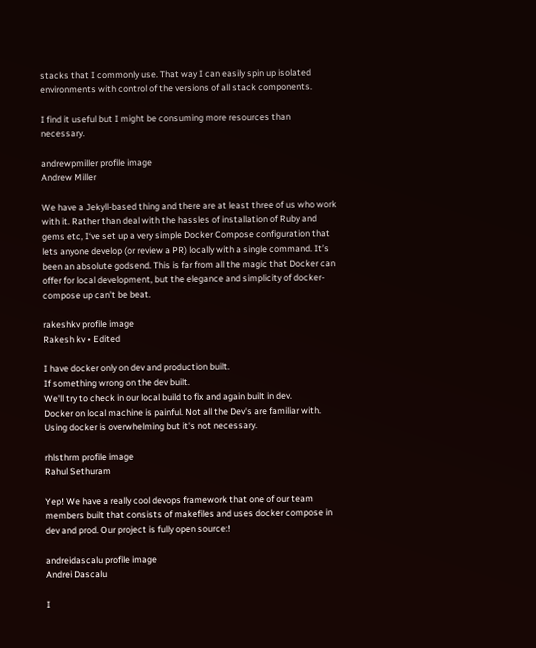stacks that I commonly use. That way I can easily spin up isolated environments with control of the versions of all stack components.

I find it useful but I might be consuming more resources than necessary.

andrewpmiller profile image
Andrew Miller

We have a Jekyll-based thing and there are at least three of us who work with it. Rather than deal with the hassles of installation of Ruby and gems etc, I‘ve set up a very simple Docker Compose configuration that lets anyone develop (or review a PR) locally with a single command. It’s been an absolute godsend. This is far from all the magic that Docker can offer for local development, but the elegance and simplicity of docker-compose up can’t be beat.

rakeshkv profile image
Rakesh kv • Edited

I have docker only on dev and production built.
If something wrong on the dev built.
We'll try to check in our local build to fix and again built in dev.
Docker on local machine is painful. Not all the Dev's are familiar with.
Using docker is overwhelming but it's not necessary.

rhlsthrm profile image
Rahul Sethuram

Yep! We have a really cool devops framework that one of our team members built that consists of makefiles and uses docker compose in dev and prod. Our project is fully open source:!

andreidascalu profile image
Andrei Dascalu

I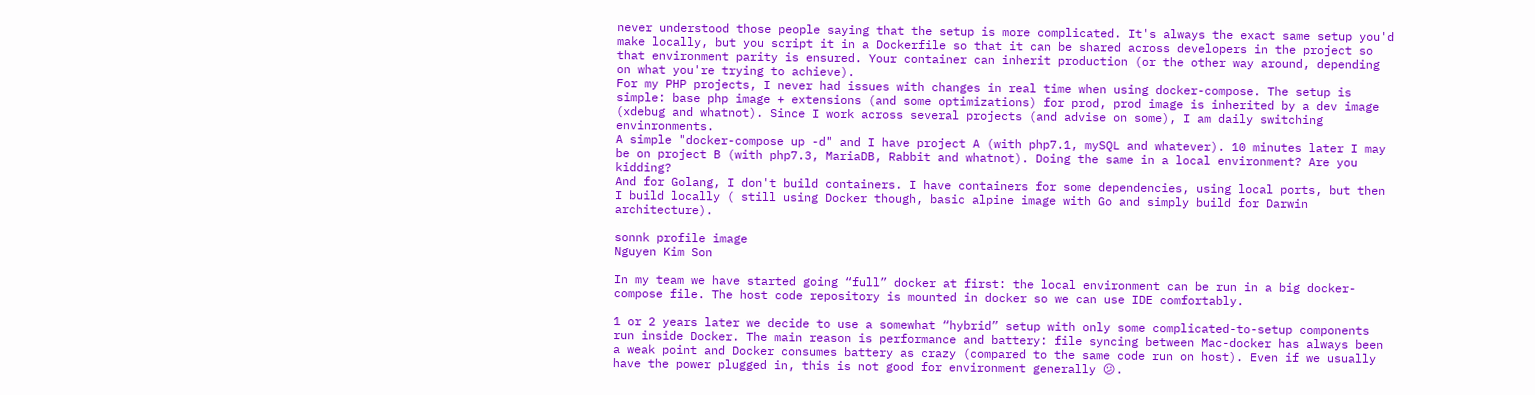never understood those people saying that the setup is more complicated. It's always the exact same setup you'd make locally, but you script it in a Dockerfile so that it can be shared across developers in the project so that environment parity is ensured. Your container can inherit production (or the other way around, depending on what you're trying to achieve).
For my PHP projects, I never had issues with changes in real time when using docker-compose. The setup is simple: base php image + extensions (and some optimizations) for prod, prod image is inherited by a dev image (xdebug and whatnot). Since I work across several projects (and advise on some), I am daily switching envinronments.
A simple "docker-compose up -d" and I have project A (with php7.1, mySQL and whatever). 10 minutes later I may be on project B (with php7.3, MariaDB, Rabbit and whatnot). Doing the same in a local environment? Are you kidding?
And for Golang, I don't build containers. I have containers for some dependencies, using local ports, but then I build locally ( still using Docker though, basic alpine image with Go and simply build for Darwin architecture).

sonnk profile image
Nguyen Kim Son

In my team we have started going “full” docker at first: the local environment can be run in a big docker-compose file. The host code repository is mounted in docker so we can use IDE comfortably.

1 or 2 years later we decide to use a somewhat “hybrid” setup with only some complicated-to-setup components run inside Docker. The main reason is performance and battery: file syncing between Mac-docker has always been a weak point and Docker consumes battery as crazy (compared to the same code run on host). Even if we usually have the power plugged in, this is not good for environment generally 😕.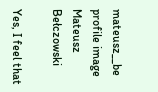mateusz__be profile image
Mateusz Bełczowski

Yes, I feel that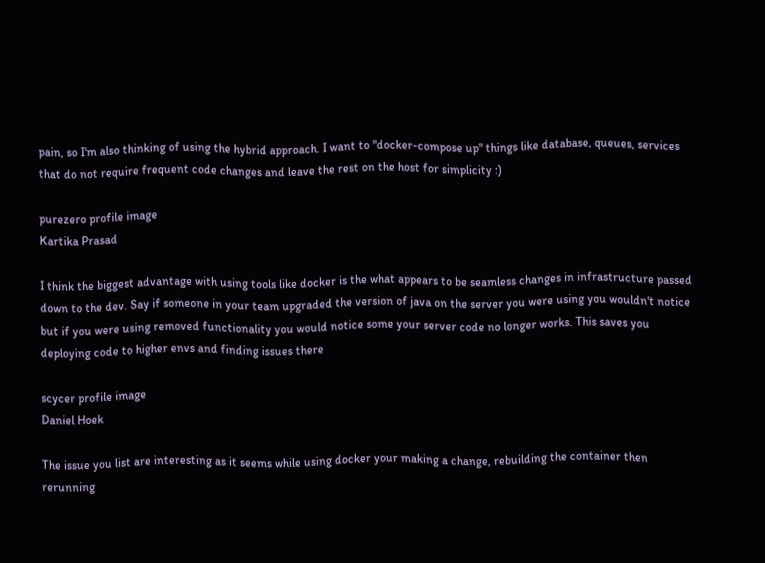pain, so I'm also thinking of using the hybrid approach. I want to "docker-compose up" things like database, queues, services that do not require frequent code changes and leave the rest on the host for simplicity :)

purezero profile image
Kartika Prasad

I think the biggest advantage with using tools like docker is the what appears to be seamless changes in infrastructure passed down to the dev. Say if someone in your team upgraded the version of java on the server you were using you wouldn't notice but if you were using removed functionality you would notice some your server code no longer works. This saves you deploying code to higher envs and finding issues there

scycer profile image
Daniel Hoek

The issue you list are interesting as it seems while using docker your making a change, rebuilding the container then rerunning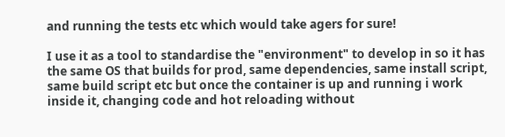and running the tests etc which would take agers for sure!

I use it as a tool to standardise the "environment" to develop in so it has the same OS that builds for prod, same dependencies, same install script, same build script etc but once the container is up and running i work inside it, changing code and hot reloading without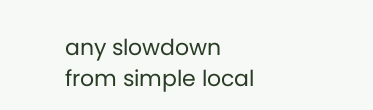any slowdown from simple local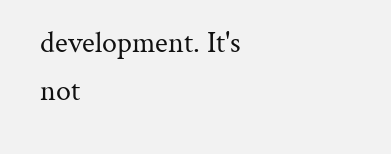development. It's not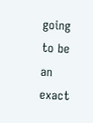going to be an exact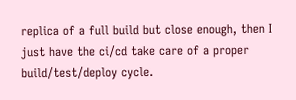replica of a full build but close enough, then I just have the ci/cd take care of a proper build/test/deploy cycle.